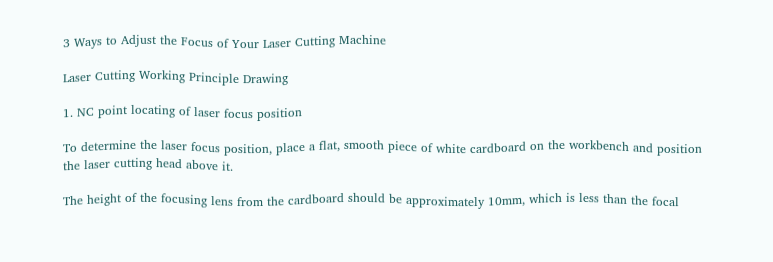3 Ways to Adjust the Focus of Your Laser Cutting Machine

Laser Cutting Working Principle Drawing

1. NC point locating of laser focus position

To determine the laser focus position, place a flat, smooth piece of white cardboard on the workbench and position the laser cutting head above it.

The height of the focusing lens from the cardboard should be approximately 10mm, which is less than the focal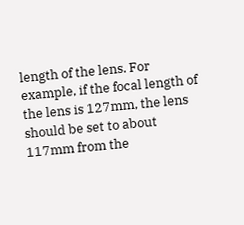length of the lens. For example, if the focal length of the lens is 127mm, the lens should be set to about 117mm from the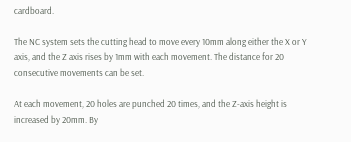cardboard.

The NC system sets the cutting head to move every 10mm along either the X or Y axis, and the Z axis rises by 1mm with each movement. The distance for 20 consecutive movements can be set.

At each movement, 20 holes are punched 20 times, and the Z-axis height is increased by 20mm. By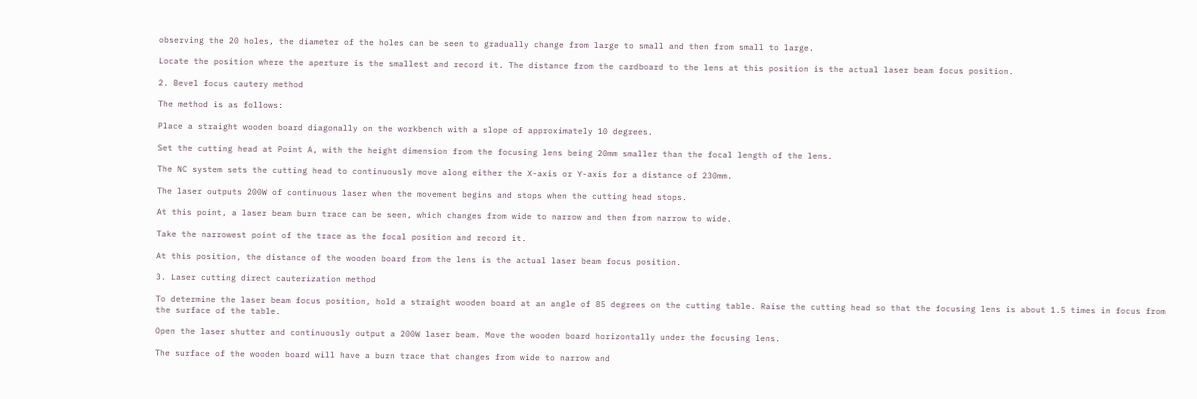observing the 20 holes, the diameter of the holes can be seen to gradually change from large to small and then from small to large.

Locate the position where the aperture is the smallest and record it. The distance from the cardboard to the lens at this position is the actual laser beam focus position.

2. Bevel focus cautery method

The method is as follows:

Place a straight wooden board diagonally on the workbench with a slope of approximately 10 degrees.

Set the cutting head at Point A, with the height dimension from the focusing lens being 20mm smaller than the focal length of the lens.

The NC system sets the cutting head to continuously move along either the X-axis or Y-axis for a distance of 230mm.

The laser outputs 200W of continuous laser when the movement begins and stops when the cutting head stops.

At this point, a laser beam burn trace can be seen, which changes from wide to narrow and then from narrow to wide.

Take the narrowest point of the trace as the focal position and record it.

At this position, the distance of the wooden board from the lens is the actual laser beam focus position.

3. Laser cutting direct cauterization method

To determine the laser beam focus position, hold a straight wooden board at an angle of 85 degrees on the cutting table. Raise the cutting head so that the focusing lens is about 1.5 times in focus from the surface of the table.

Open the laser shutter and continuously output a 200W laser beam. Move the wooden board horizontally under the focusing lens.

The surface of the wooden board will have a burn trace that changes from wide to narrow and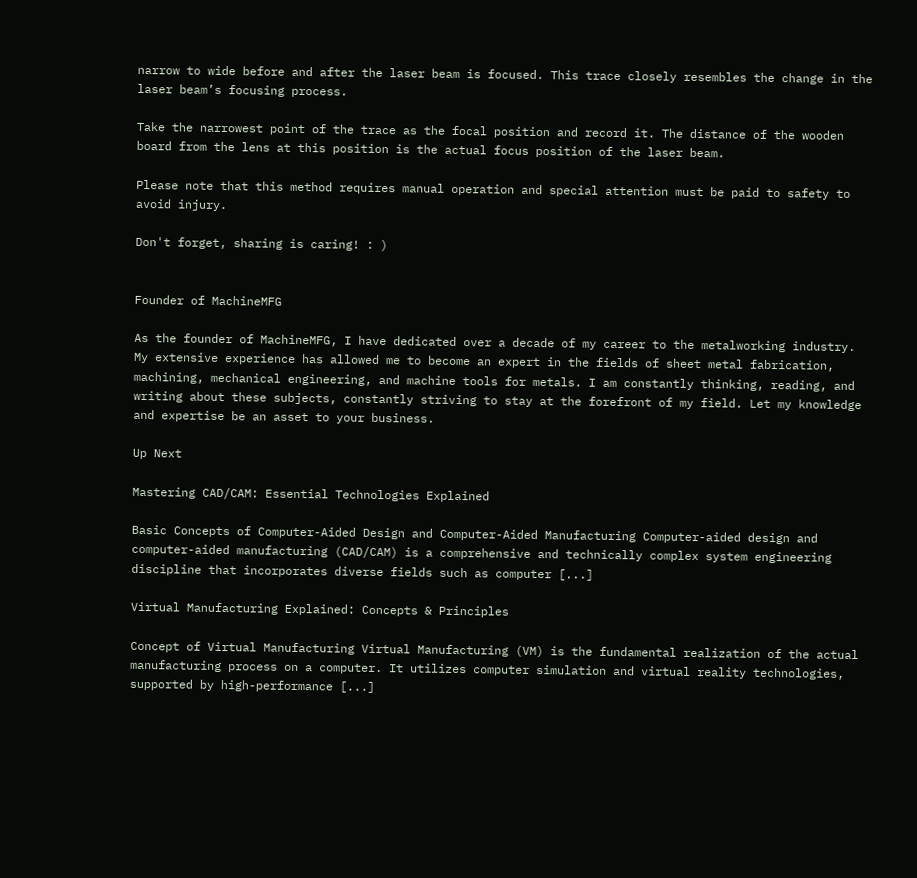narrow to wide before and after the laser beam is focused. This trace closely resembles the change in the laser beam’s focusing process.

Take the narrowest point of the trace as the focal position and record it. The distance of the wooden board from the lens at this position is the actual focus position of the laser beam.

Please note that this method requires manual operation and special attention must be paid to safety to avoid injury.

Don't forget, sharing is caring! : )


Founder of MachineMFG

As the founder of MachineMFG, I have dedicated over a decade of my career to the metalworking industry. My extensive experience has allowed me to become an expert in the fields of sheet metal fabrication, machining, mechanical engineering, and machine tools for metals. I am constantly thinking, reading, and writing about these subjects, constantly striving to stay at the forefront of my field. Let my knowledge and expertise be an asset to your business.

Up Next

Mastering CAD/CAM: Essential Technologies Explained

Basic Concepts of Computer-Aided Design and Computer-Aided Manufacturing Computer-aided design and computer-aided manufacturing (CAD/CAM) is a comprehensive and technically complex system engineering discipline that incorporates diverse fields such as computer [...]

Virtual Manufacturing Explained: Concepts & Principles

Concept of Virtual Manufacturing Virtual Manufacturing (VM) is the fundamental realization of the actual manufacturing process on a computer. It utilizes computer simulation and virtual reality technologies, supported by high-performance [...]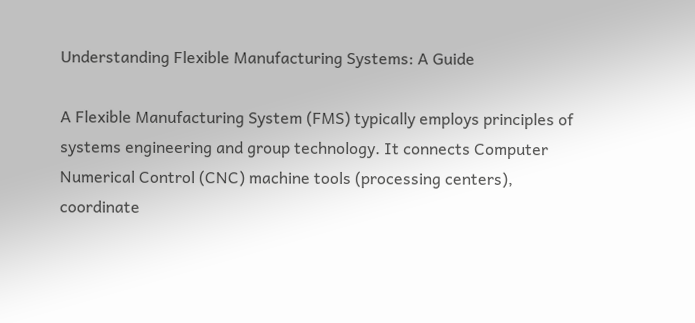Understanding Flexible Manufacturing Systems: A Guide

A Flexible Manufacturing System (FMS) typically employs principles of systems engineering and group technology. It connects Computer Numerical Control (CNC) machine tools (processing centers), coordinate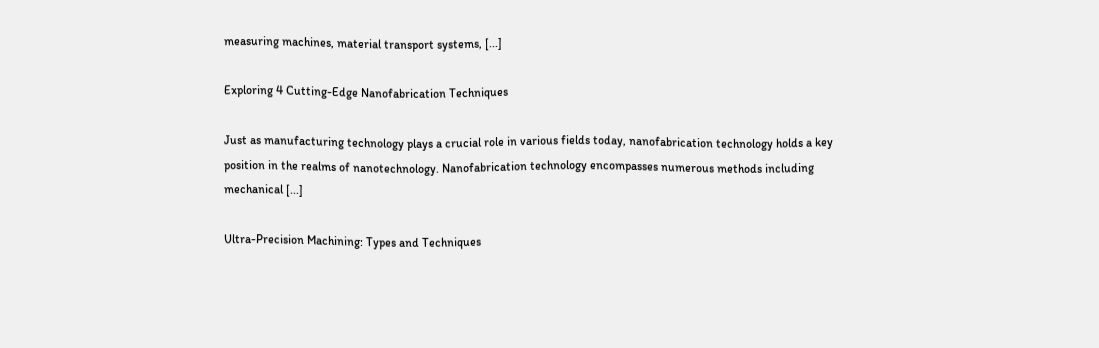measuring machines, material transport systems, [...]

Exploring 4 Cutting-Edge Nanofabrication Techniques

Just as manufacturing technology plays a crucial role in various fields today, nanofabrication technology holds a key position in the realms of nanotechnology. Nanofabrication technology encompasses numerous methods including mechanical [...]

Ultra-Precision Machining: Types and Techniques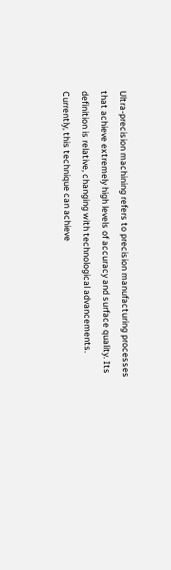Ultra-precision machining refers to precision manufacturing processes that achieve extremely high levels of accuracy and surface quality. Its definition is relative, changing with technological advancements. Currently, this technique can achieve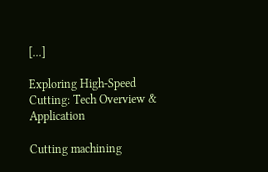[...]

Exploring High-Speed Cutting: Tech Overview & Application

Cutting machining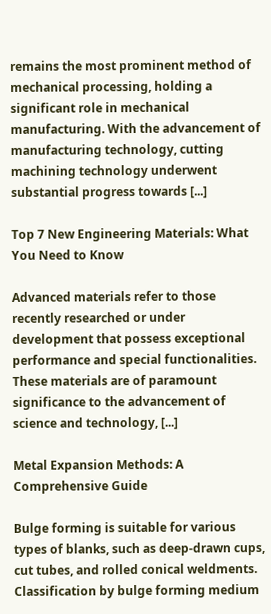remains the most prominent method of mechanical processing, holding a significant role in mechanical manufacturing. With the advancement of manufacturing technology, cutting machining technology underwent substantial progress towards [...]

Top 7 New Engineering Materials: What You Need to Know

Advanced materials refer to those recently researched or under development that possess exceptional performance and special functionalities. These materials are of paramount significance to the advancement of science and technology, [...]

Metal Expansion Methods: A Comprehensive Guide

Bulge forming is suitable for various types of blanks, such as deep-drawn cups, cut tubes, and rolled conical weldments. Classification by bulge forming medium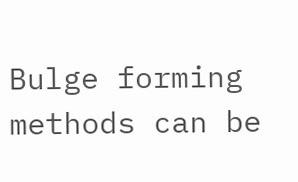Bulge forming methods can be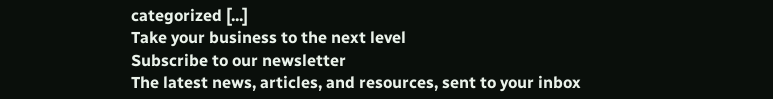categorized [...]
Take your business to the next level
Subscribe to our newsletter
The latest news, articles, and resources, sent to your inbox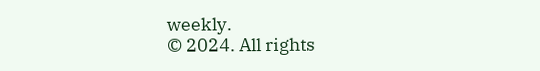weekly.
© 2024. All rights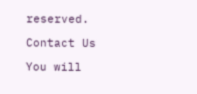reserved.

Contact Us

You will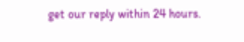get our reply within 24 hours.